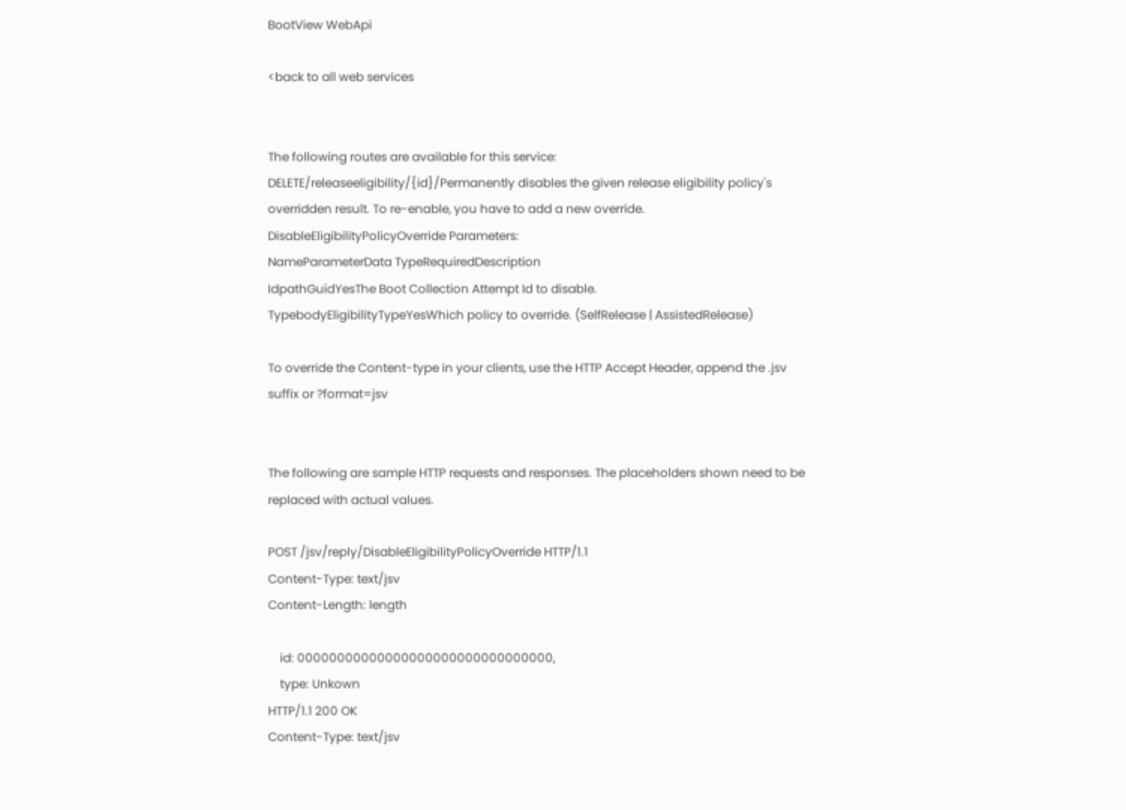BootView WebApi

<back to all web services


The following routes are available for this service:
DELETE/releaseeligibility/{id}/Permanently disables the given release eligibility policy's overridden result. To re-enable, you have to add a new override.
DisableEligibilityPolicyOverride Parameters:
NameParameterData TypeRequiredDescription
IdpathGuidYesThe Boot Collection Attempt Id to disable.
TypebodyEligibilityTypeYesWhich policy to override. (SelfRelease | AssistedRelease)

To override the Content-type in your clients, use the HTTP Accept Header, append the .jsv suffix or ?format=jsv


The following are sample HTTP requests and responses. The placeholders shown need to be replaced with actual values.

POST /jsv/reply/DisableEligibilityPolicyOverride HTTP/1.1
Content-Type: text/jsv
Content-Length: length

    id: 00000000000000000000000000000000,
    type: Unkown
HTTP/1.1 200 OK
Content-Type: text/jsv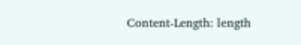Content-Length: length